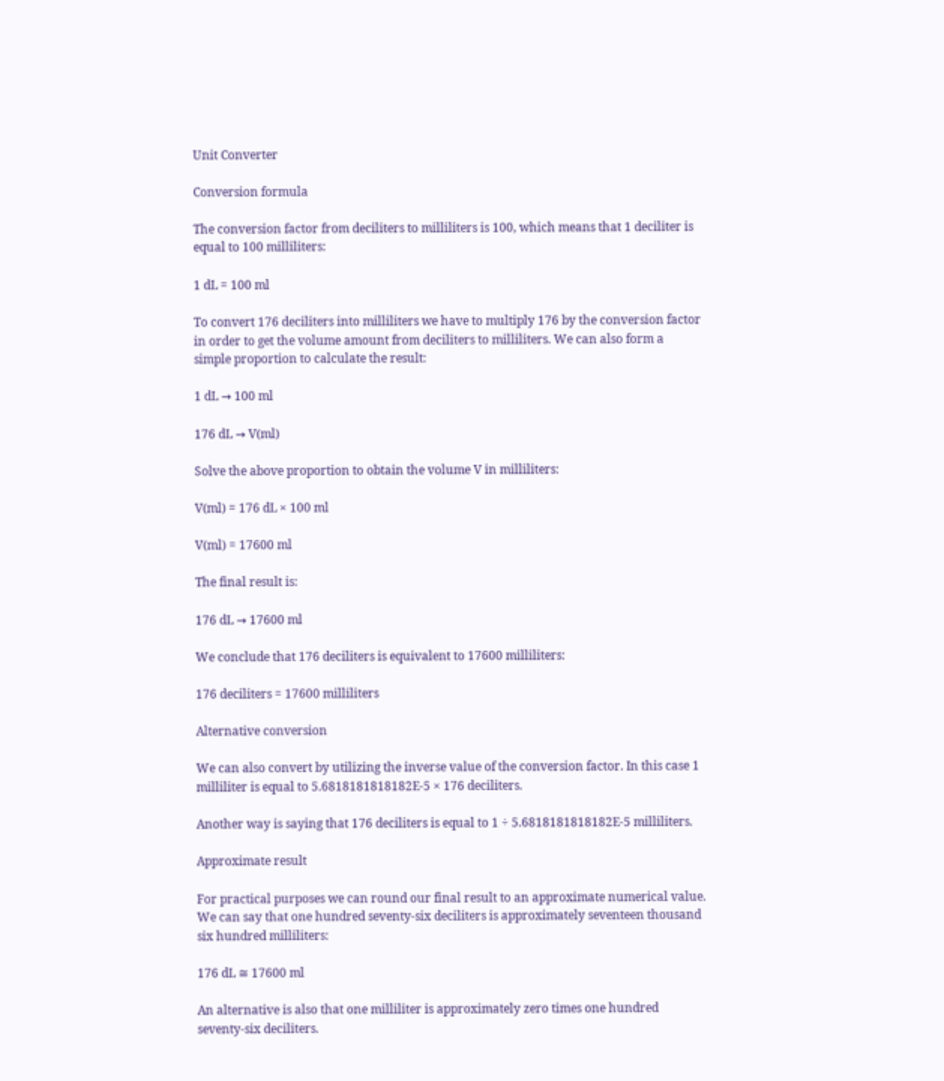Unit Converter

Conversion formula

The conversion factor from deciliters to milliliters is 100, which means that 1 deciliter is equal to 100 milliliters:

1 dL = 100 ml

To convert 176 deciliters into milliliters we have to multiply 176 by the conversion factor in order to get the volume amount from deciliters to milliliters. We can also form a simple proportion to calculate the result:

1 dL → 100 ml

176 dL → V(ml)

Solve the above proportion to obtain the volume V in milliliters:

V(ml) = 176 dL × 100 ml

V(ml) = 17600 ml

The final result is:

176 dL → 17600 ml

We conclude that 176 deciliters is equivalent to 17600 milliliters:

176 deciliters = 17600 milliliters

Alternative conversion

We can also convert by utilizing the inverse value of the conversion factor. In this case 1 milliliter is equal to 5.6818181818182E-5 × 176 deciliters.

Another way is saying that 176 deciliters is equal to 1 ÷ 5.6818181818182E-5 milliliters.

Approximate result

For practical purposes we can round our final result to an approximate numerical value. We can say that one hundred seventy-six deciliters is approximately seventeen thousand six hundred milliliters:

176 dL ≅ 17600 ml

An alternative is also that one milliliter is approximately zero times one hundred seventy-six deciliters.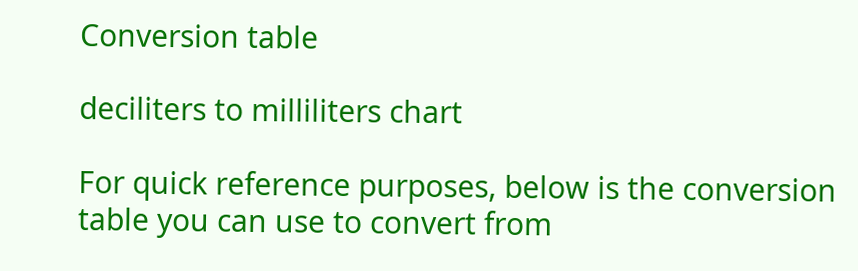Conversion table

deciliters to milliliters chart

For quick reference purposes, below is the conversion table you can use to convert from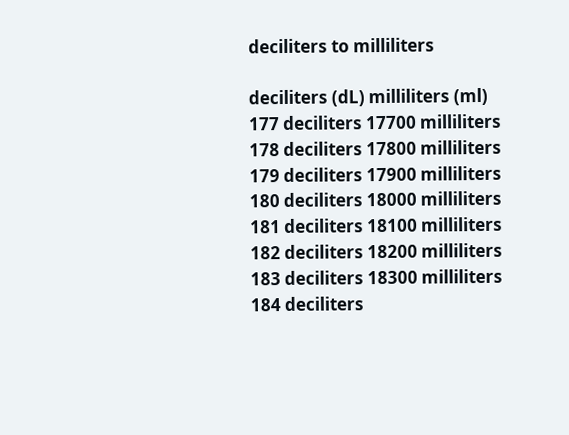deciliters to milliliters

deciliters (dL) milliliters (ml)
177 deciliters 17700 milliliters
178 deciliters 17800 milliliters
179 deciliters 17900 milliliters
180 deciliters 18000 milliliters
181 deciliters 18100 milliliters
182 deciliters 18200 milliliters
183 deciliters 18300 milliliters
184 deciliters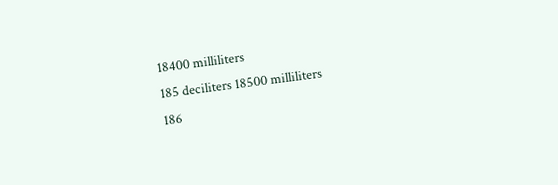18400 milliliters
185 deciliters 18500 milliliters
186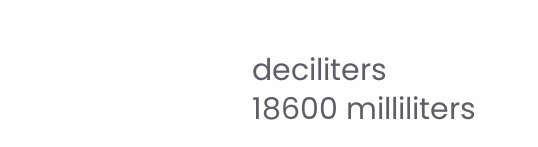deciliters 18600 milliliters